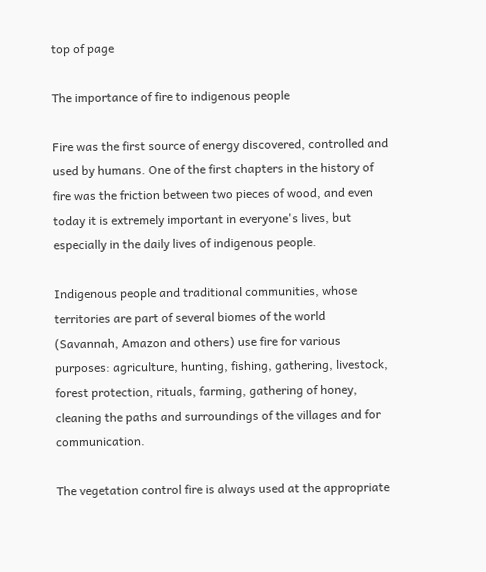top of page

The importance of fire to indigenous people

Fire was the first source of energy discovered, controlled and used by humans. One of the first chapters in the history of fire was the friction between two pieces of wood, and even today it is extremely important in everyone's lives, but especially in the daily lives of indigenous people.

Indigenous people and traditional communities, whose territories are part of several biomes of the world (Savannah, Amazon and others) use fire for various purposes: agriculture, hunting, fishing, gathering, livestock, forest protection, rituals, farming, gathering of honey, cleaning the paths and surroundings of the villages and for communication.

The vegetation control fire is always used at the appropriate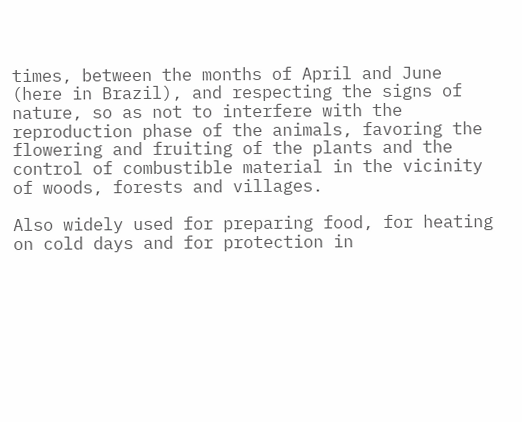times, between the months of April and June (here in Brazil), and respecting the signs of nature, so as not to interfere with the reproduction phase of the animals, favoring the flowering and fruiting of the plants and the control of combustible material in the vicinity of woods, forests and villages.

Also widely used for preparing food, for heating on cold days and for protection in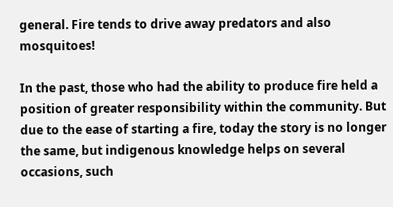general. Fire tends to drive away predators and also mosquitoes!

In the past, those who had the ability to produce fire held a position of greater responsibility within the community. But due to the ease of starting a fire, today the story is no longer the same, but indigenous knowledge helps on several occasions, such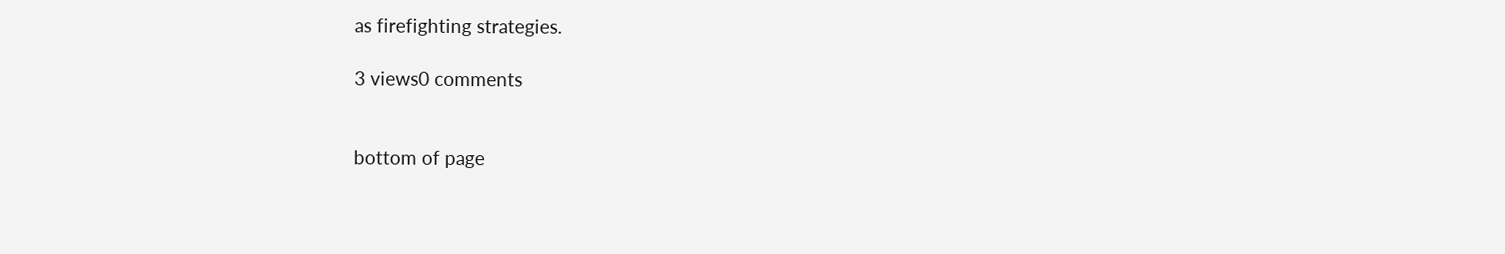as firefighting strategies.

3 views0 comments


bottom of page